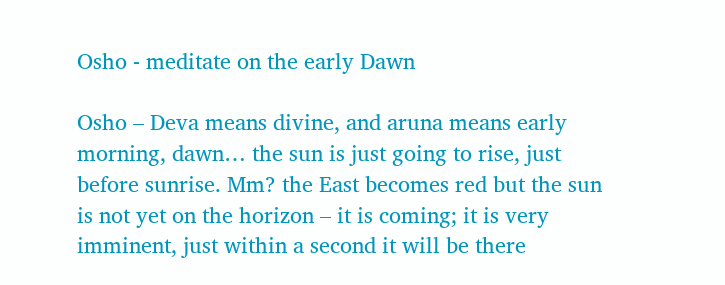Osho - meditate on the early Dawn

Osho – Deva means divine, and aruna means early morning, dawn… the sun is just going to rise, just before sunrise. Mm? the East becomes red but the sun is not yet on the horizon – it is coming; it is very imminent, just within a second it will be there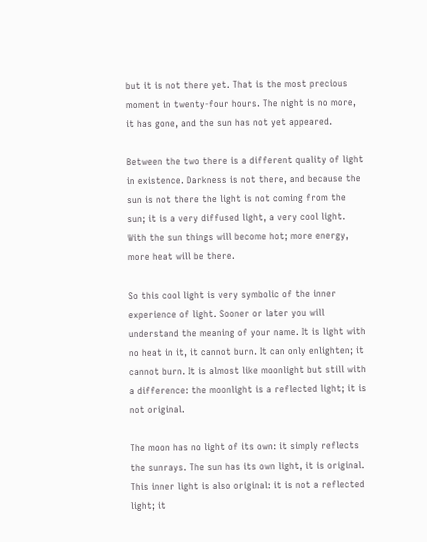but it is not there yet. That is the most precious moment in twenty-four hours. The night is no more, it has gone, and the sun has not yet appeared.

Between the two there is a different quality of light in existence. Darkness is not there, and because the sun is not there the light is not coming from the sun; it is a very diffused light, a very cool light. With the sun things will become hot; more energy, more heat will be there.

So this cool light is very symbolic of the inner experience of light. Sooner or later you will understand the meaning of your name. It is light with no heat in it, it cannot burn. It can only enlighten; it cannot burn. It is almost like moonlight but still with a difference: the moonlight is a reflected light; it is not original.

The moon has no light of its own: it simply reflects the sunrays. The sun has its own light, it is original. This inner light is also original: it is not a reflected light; it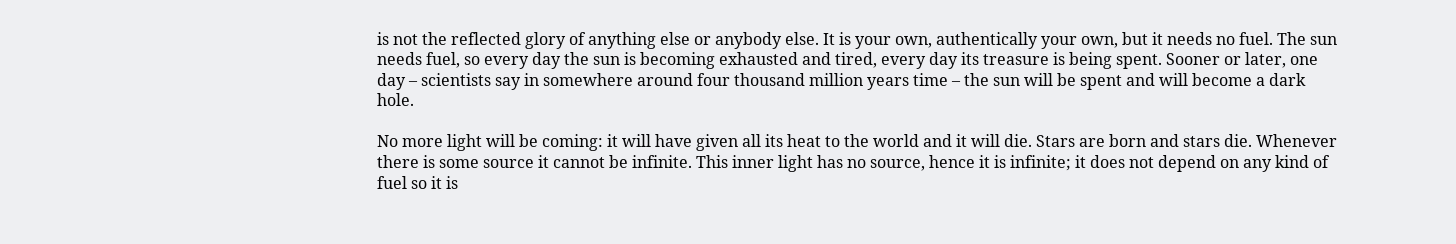is not the reflected glory of anything else or anybody else. It is your own, authentically your own, but it needs no fuel. The sun needs fuel, so every day the sun is becoming exhausted and tired, every day its treasure is being spent. Sooner or later, one day – scientists say in somewhere around four thousand million years time – the sun will be spent and will become a dark hole.

No more light will be coming: it will have given all its heat to the world and it will die. Stars are born and stars die. Whenever there is some source it cannot be infinite. This inner light has no source, hence it is infinite; it does not depend on any kind of fuel so it is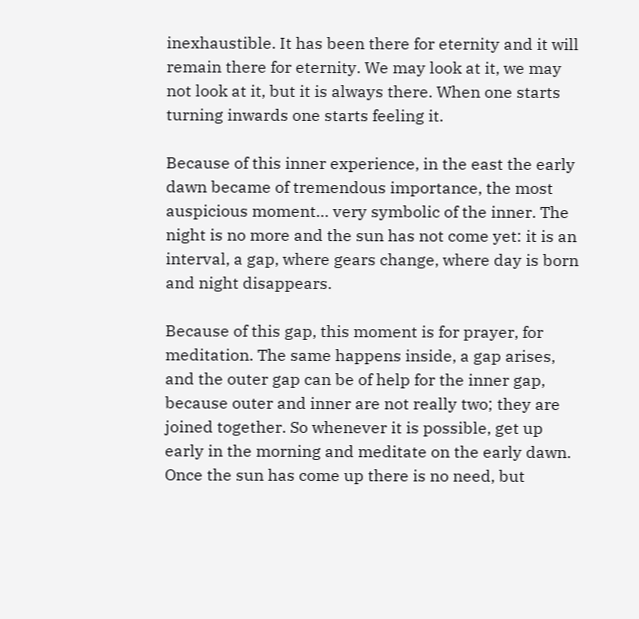inexhaustible. It has been there for eternity and it will remain there for eternity. We may look at it, we may not look at it, but it is always there. When one starts turning inwards one starts feeling it.

Because of this inner experience, in the east the early dawn became of tremendous importance, the most auspicious moment… very symbolic of the inner. The night is no more and the sun has not come yet: it is an interval, a gap, where gears change, where day is born and night disappears.

Because of this gap, this moment is for prayer, for meditation. The same happens inside, a gap arises, and the outer gap can be of help for the inner gap, because outer and inner are not really two; they are joined together. So whenever it is possible, get up early in the morning and meditate on the early dawn. Once the sun has come up there is no need, but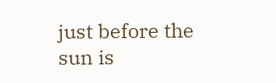just before the sun is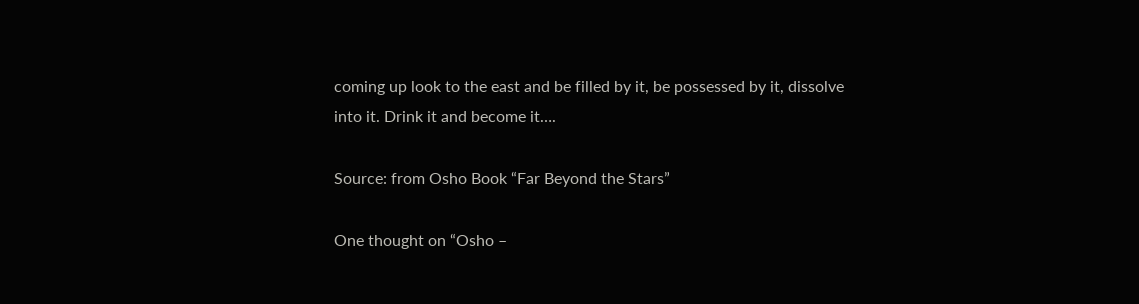coming up look to the east and be filled by it, be possessed by it, dissolve into it. Drink it and become it….

Source: from Osho Book “Far Beyond the Stars”

One thought on “Osho –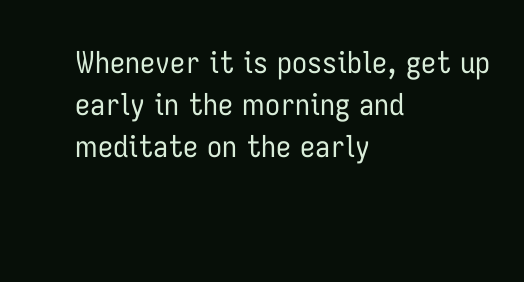Whenever it is possible, get up early in the morning and meditate on the early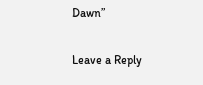Dawn”

Leave a Reply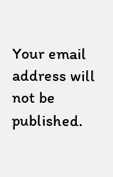Your email address will not be published.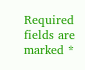Required fields are marked *